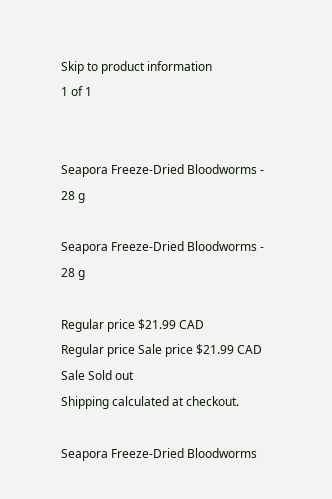Skip to product information
1 of 1


Seapora Freeze-Dried Bloodworms - 28 g

Seapora Freeze-Dried Bloodworms - 28 g

Regular price $21.99 CAD
Regular price Sale price $21.99 CAD
Sale Sold out
Shipping calculated at checkout.

Seapora Freeze-Dried Bloodworms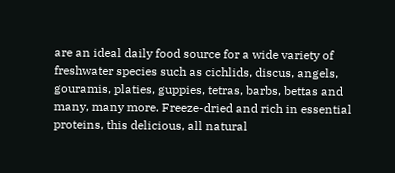are an ideal daily food source for a wide variety of freshwater species such as cichlids, discus, angels, gouramis, platies, guppies, tetras, barbs, bettas and many, many more. Freeze-dried and rich in essential proteins, this delicious, all natural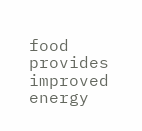food provides improved energy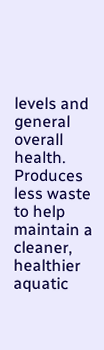levels and general overall health. Produces less waste to help maintain a cleaner, healthier aquatic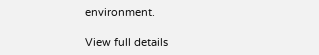environment.

View full details